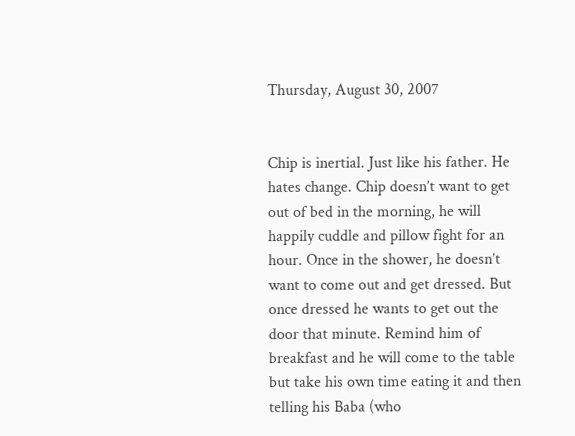Thursday, August 30, 2007


Chip is inertial. Just like his father. He hates change. Chip doesn’t want to get out of bed in the morning, he will happily cuddle and pillow fight for an hour. Once in the shower, he doesn’t want to come out and get dressed. But once dressed he wants to get out the door that minute. Remind him of breakfast and he will come to the table but take his own time eating it and then telling his Baba (who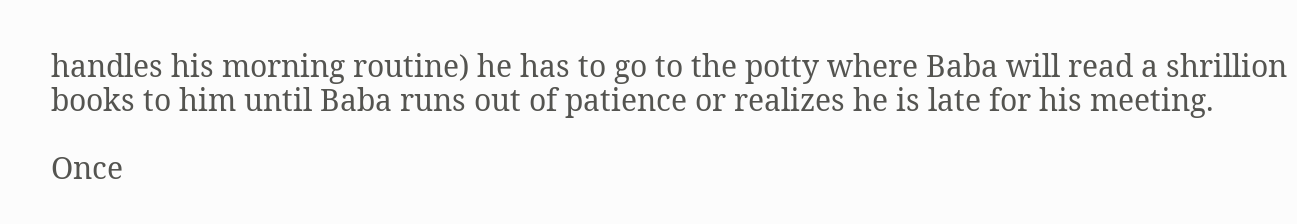handles his morning routine) he has to go to the potty where Baba will read a shrillion books to him until Baba runs out of patience or realizes he is late for his meeting.

Once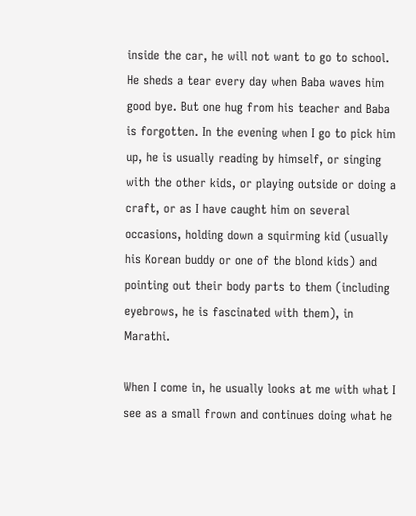inside the car, he will not want to go to school. He sheds a tear every day when Baba waves him good bye. But one hug from his teacher and Baba is forgotten. In the evening when I go to pick him up, he is usually reading by himself, or singing with the other kids, or playing outside or doing a craft, or as I have caught him on several occasions, holding down a squirming kid (usually his Korean buddy or one of the blond kids) and pointing out their body parts to them (including eyebrows, he is fascinated with them), in Marathi.

When I come in, he usually looks at me with what I see as a small frown and continues doing what he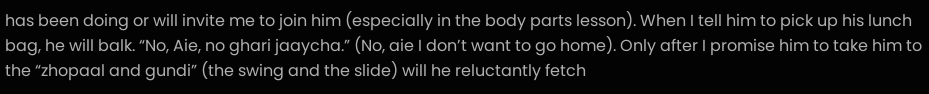has been doing or will invite me to join him (especially in the body parts lesson). When I tell him to pick up his lunch bag, he will balk. “No, Aie, no ghari jaaycha.” (No, aie I don’t want to go home). Only after I promise him to take him to the “zhopaal and gundi” (the swing and the slide) will he reluctantly fetch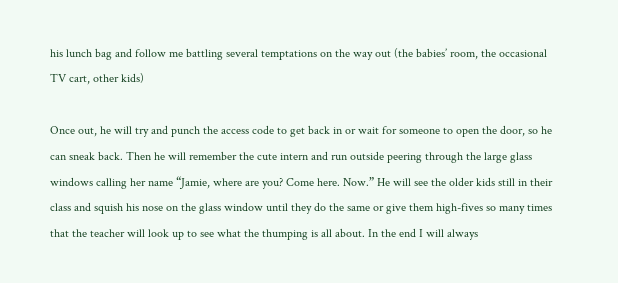his lunch bag and follow me battling several temptations on the way out (the babies’ room, the occasional TV cart, other kids)

Once out, he will try and punch the access code to get back in or wait for someone to open the door, so he can sneak back. Then he will remember the cute intern and run outside peering through the large glass windows calling her name “Jamie, where are you? Come here. Now.” He will see the older kids still in their class and squish his nose on the glass window until they do the same or give them high-fives so many times that the teacher will look up to see what the thumping is all about. In the end I will always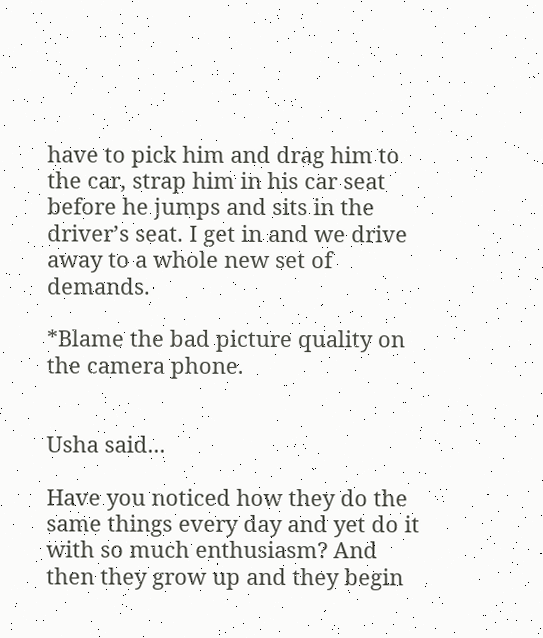have to pick him and drag him to the car, strap him in his car seat before he jumps and sits in the driver’s seat. I get in and we drive away to a whole new set of demands.

*Blame the bad picture quality on the camera phone.


Usha said...

Have you noticed how they do the same things every day and yet do it with so much enthusiasm? And then they grow up and they begin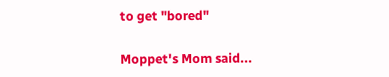to get "bored"

Moppet's Mom said...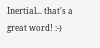Inertial... that's a great word! :-)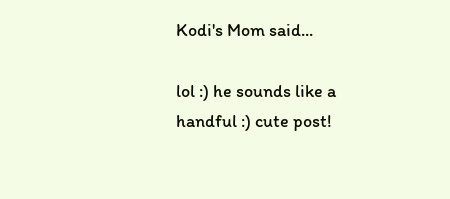Kodi's Mom said...

lol :) he sounds like a handful :) cute post!